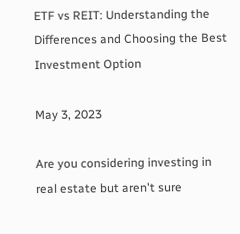ETF vs REIT: Understanding the Differences and Choosing the Best Investment Option

May 3, 2023

Are you considering investing in real estate but aren't sure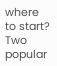where to start? Two popular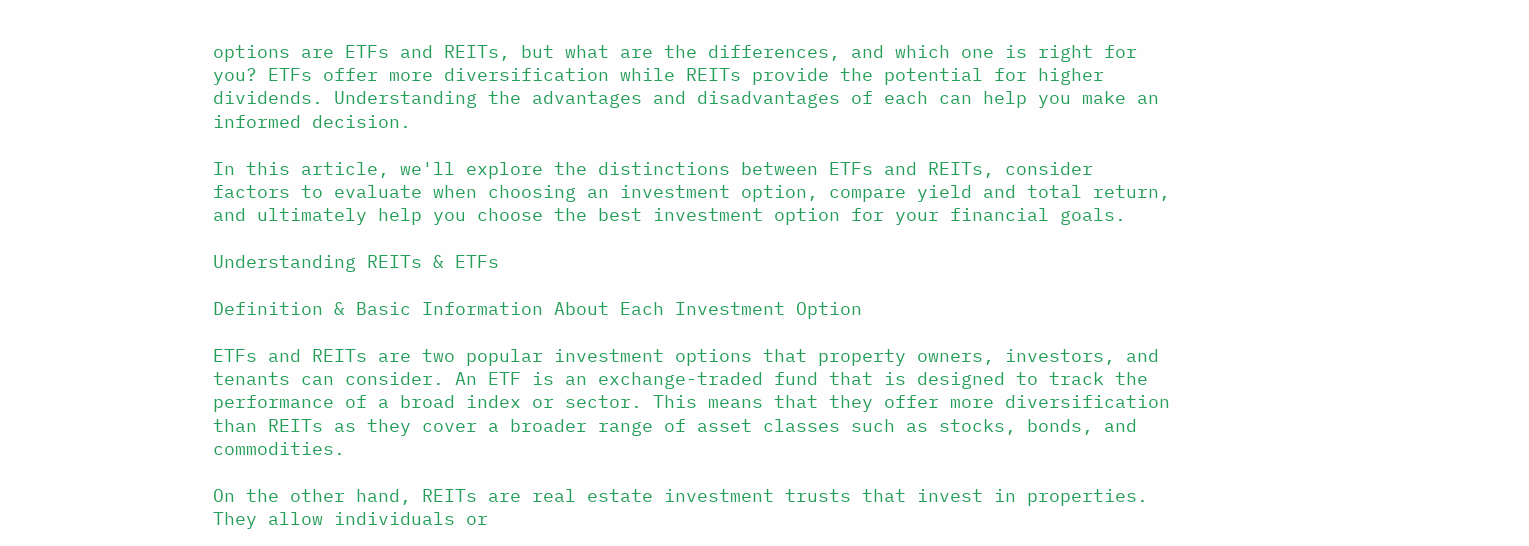options are ETFs and REITs, but what are the differences, and which one is right for you? ETFs offer more diversification while REITs provide the potential for higher dividends. Understanding the advantages and disadvantages of each can help you make an informed decision.

In this article, we'll explore the distinctions between ETFs and REITs, consider factors to evaluate when choosing an investment option, compare yield and total return, and ultimately help you choose the best investment option for your financial goals.

Understanding REITs & ETFs

Definition & Basic Information About Each Investment Option

ETFs and REITs are two popular investment options that property owners, investors, and tenants can consider. An ETF is an exchange-traded fund that is designed to track the performance of a broad index or sector. This means that they offer more diversification than REITs as they cover a broader range of asset classes such as stocks, bonds, and commodities.

On the other hand, REITs are real estate investment trusts that invest in properties. They allow individuals or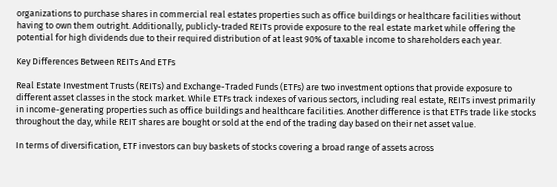organizations to purchase shares in commercial real estates properties such as office buildings or healthcare facilities without having to own them outright. Additionally, publicly-traded REITs provide exposure to the real estate market while offering the potential for high dividends due to their required distribution of at least 90% of taxable income to shareholders each year.

Key Differences Between REITs And ETFs

Real Estate Investment Trusts (REITs) and Exchange-Traded Funds (ETFs) are two investment options that provide exposure to different asset classes in the stock market. While ETFs track indexes of various sectors, including real estate, REITs invest primarily in income-generating properties such as office buildings and healthcare facilities. Another difference is that ETFs trade like stocks throughout the day, while REIT shares are bought or sold at the end of the trading day based on their net asset value.

In terms of diversification, ETF investors can buy baskets of stocks covering a broad range of assets across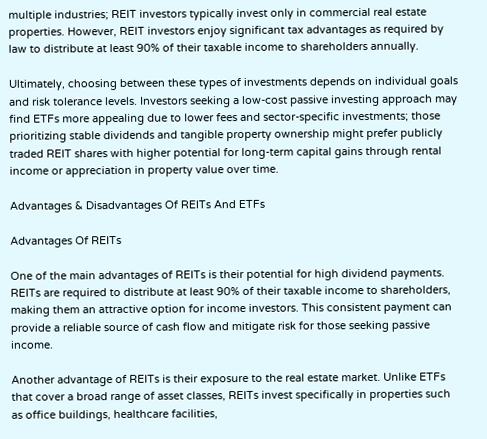multiple industries; REIT investors typically invest only in commercial real estate properties. However, REIT investors enjoy significant tax advantages as required by law to distribute at least 90% of their taxable income to shareholders annually.

Ultimately, choosing between these types of investments depends on individual goals and risk tolerance levels. Investors seeking a low-cost passive investing approach may find ETFs more appealing due to lower fees and sector-specific investments; those prioritizing stable dividends and tangible property ownership might prefer publicly traded REIT shares with higher potential for long-term capital gains through rental income or appreciation in property value over time.

Advantages & Disadvantages Of REITs And ETFs

Advantages Of REITs

One of the main advantages of REITs is their potential for high dividend payments. REITs are required to distribute at least 90% of their taxable income to shareholders, making them an attractive option for income investors. This consistent payment can provide a reliable source of cash flow and mitigate risk for those seeking passive income.

Another advantage of REITs is their exposure to the real estate market. Unlike ETFs that cover a broad range of asset classes, REITs invest specifically in properties such as office buildings, healthcare facilities,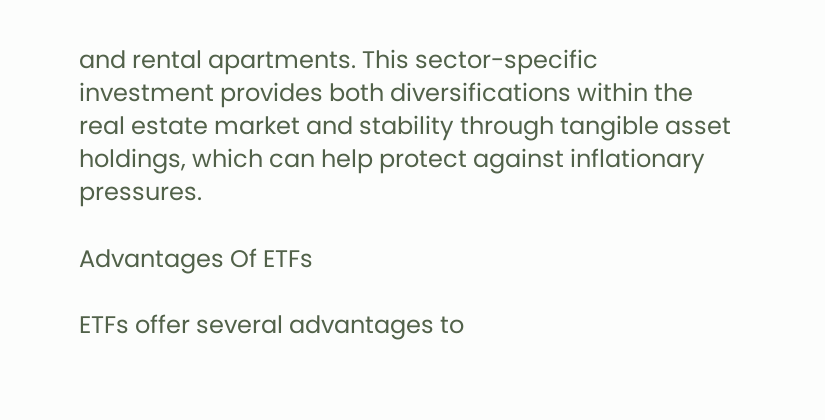and rental apartments. This sector-specific investment provides both diversifications within the real estate market and stability through tangible asset holdings, which can help protect against inflationary pressures.

Advantages Of ETFs

ETFs offer several advantages to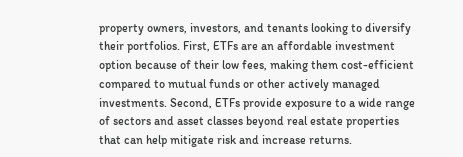property owners, investors, and tenants looking to diversify their portfolios. First, ETFs are an affordable investment option because of their low fees, making them cost-efficient compared to mutual funds or other actively managed investments. Second, ETFs provide exposure to a wide range of sectors and asset classes beyond real estate properties that can help mitigate risk and increase returns.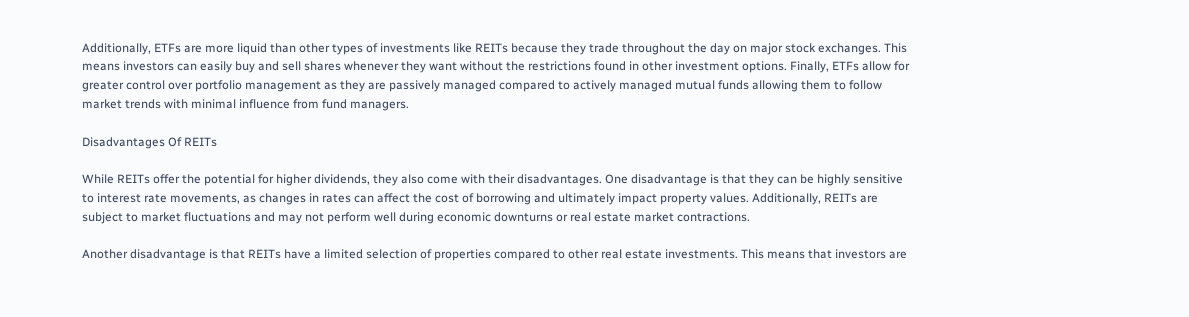Additionally, ETFs are more liquid than other types of investments like REITs because they trade throughout the day on major stock exchanges. This means investors can easily buy and sell shares whenever they want without the restrictions found in other investment options. Finally, ETFs allow for greater control over portfolio management as they are passively managed compared to actively managed mutual funds allowing them to follow market trends with minimal influence from fund managers.

Disadvantages Of REITs

While REITs offer the potential for higher dividends, they also come with their disadvantages. One disadvantage is that they can be highly sensitive to interest rate movements, as changes in rates can affect the cost of borrowing and ultimately impact property values. Additionally, REITs are subject to market fluctuations and may not perform well during economic downturns or real estate market contractions.

Another disadvantage is that REITs have a limited selection of properties compared to other real estate investments. This means that investors are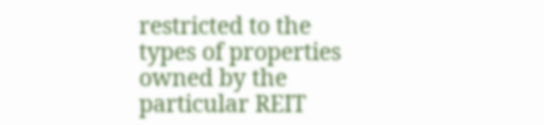restricted to the types of properties owned by the particular REIT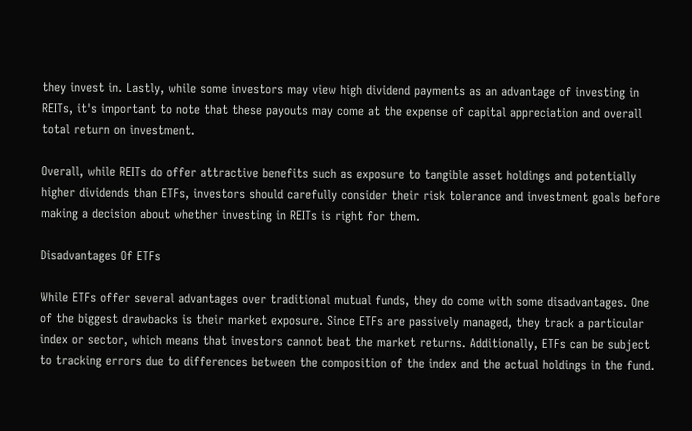they invest in. Lastly, while some investors may view high dividend payments as an advantage of investing in REITs, it's important to note that these payouts may come at the expense of capital appreciation and overall total return on investment.

Overall, while REITs do offer attractive benefits such as exposure to tangible asset holdings and potentially higher dividends than ETFs, investors should carefully consider their risk tolerance and investment goals before making a decision about whether investing in REITs is right for them.

Disadvantages Of ETFs

While ETFs offer several advantages over traditional mutual funds, they do come with some disadvantages. One of the biggest drawbacks is their market exposure. Since ETFs are passively managed, they track a particular index or sector, which means that investors cannot beat the market returns. Additionally, ETFs can be subject to tracking errors due to differences between the composition of the index and the actual holdings in the fund.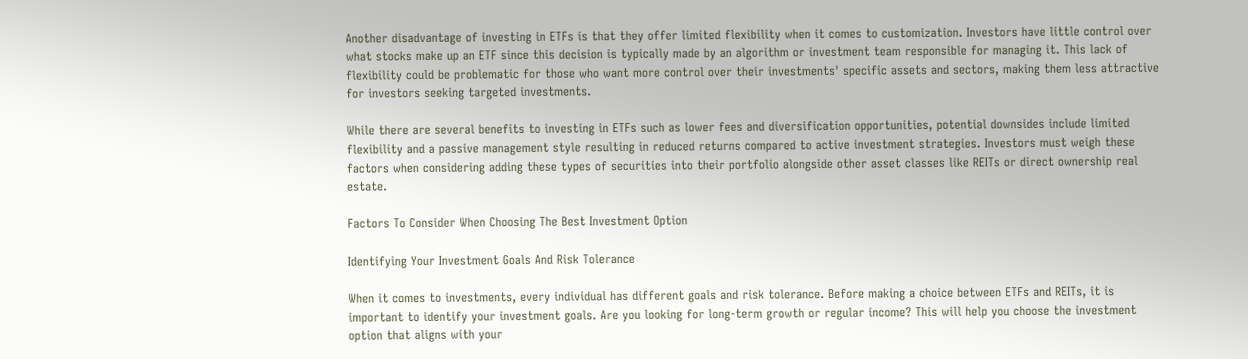Another disadvantage of investing in ETFs is that they offer limited flexibility when it comes to customization. Investors have little control over what stocks make up an ETF since this decision is typically made by an algorithm or investment team responsible for managing it. This lack of flexibility could be problematic for those who want more control over their investments' specific assets and sectors, making them less attractive for investors seeking targeted investments.

While there are several benefits to investing in ETFs such as lower fees and diversification opportunities, potential downsides include limited flexibility and a passive management style resulting in reduced returns compared to active investment strategies. Investors must weigh these factors when considering adding these types of securities into their portfolio alongside other asset classes like REITs or direct ownership real estate.

Factors To Consider When Choosing The Best Investment Option

Identifying Your Investment Goals And Risk Tolerance

When it comes to investments, every individual has different goals and risk tolerance. Before making a choice between ETFs and REITs, it is important to identify your investment goals. Are you looking for long-term growth or regular income? This will help you choose the investment option that aligns with your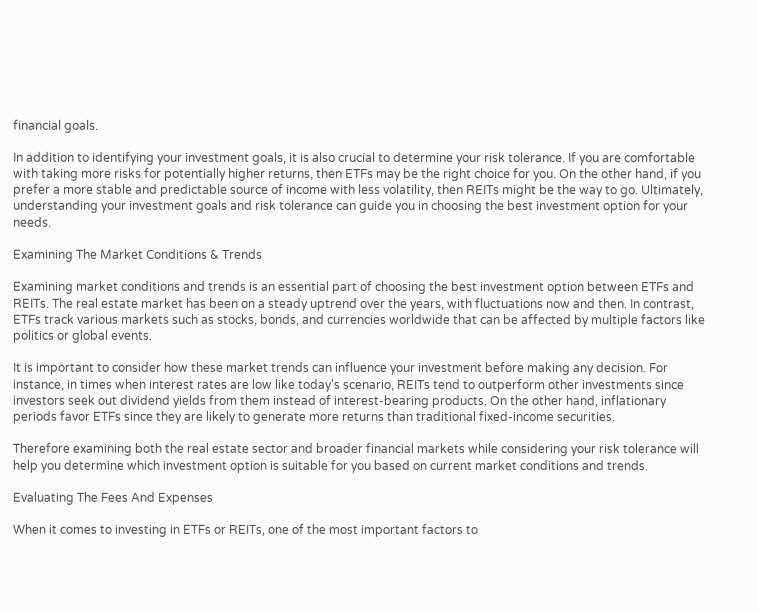financial goals.

In addition to identifying your investment goals, it is also crucial to determine your risk tolerance. If you are comfortable with taking more risks for potentially higher returns, then ETFs may be the right choice for you. On the other hand, if you prefer a more stable and predictable source of income with less volatility, then REITs might be the way to go. Ultimately, understanding your investment goals and risk tolerance can guide you in choosing the best investment option for your needs.

Examining The Market Conditions & Trends

Examining market conditions and trends is an essential part of choosing the best investment option between ETFs and REITs. The real estate market has been on a steady uptrend over the years, with fluctuations now and then. In contrast, ETFs track various markets such as stocks, bonds, and currencies worldwide that can be affected by multiple factors like politics or global events.

It is important to consider how these market trends can influence your investment before making any decision. For instance, in times when interest rates are low like today's scenario, REITs tend to outperform other investments since investors seek out dividend yields from them instead of interest-bearing products. On the other hand, inflationary periods favor ETFs since they are likely to generate more returns than traditional fixed-income securities.

Therefore examining both the real estate sector and broader financial markets while considering your risk tolerance will help you determine which investment option is suitable for you based on current market conditions and trends.

Evaluating The Fees And Expenses

When it comes to investing in ETFs or REITs, one of the most important factors to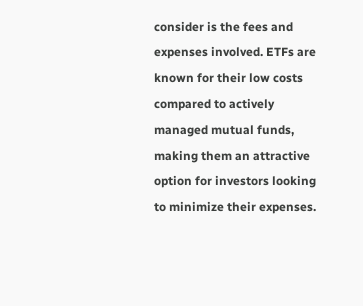consider is the fees and expenses involved. ETFs are known for their low costs compared to actively managed mutual funds, making them an attractive option for investors looking to minimize their expenses.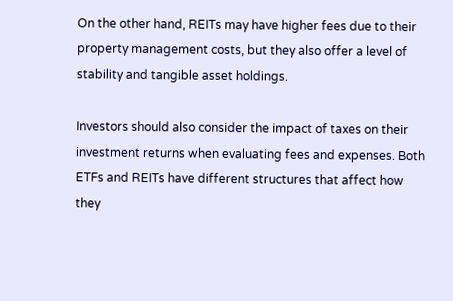On the other hand, REITs may have higher fees due to their property management costs, but they also offer a level of stability and tangible asset holdings.

Investors should also consider the impact of taxes on their investment returns when evaluating fees and expenses. Both ETFs and REITs have different structures that affect how they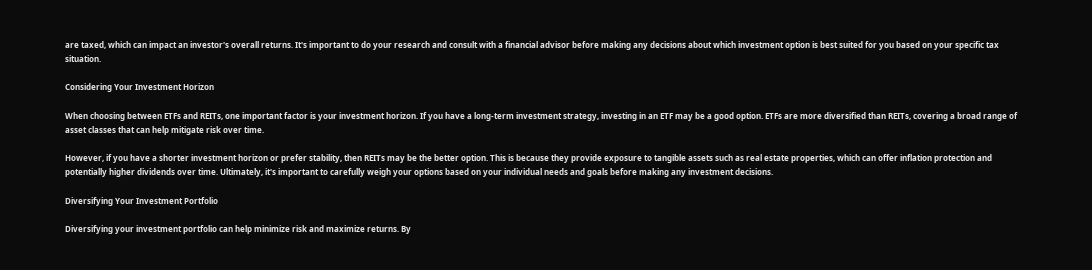are taxed, which can impact an investor's overall returns. It's important to do your research and consult with a financial advisor before making any decisions about which investment option is best suited for you based on your specific tax situation.

Considering Your Investment Horizon

When choosing between ETFs and REITs, one important factor is your investment horizon. If you have a long-term investment strategy, investing in an ETF may be a good option. ETFs are more diversified than REITs, covering a broad range of asset classes that can help mitigate risk over time.

However, if you have a shorter investment horizon or prefer stability, then REITs may be the better option. This is because they provide exposure to tangible assets such as real estate properties, which can offer inflation protection and potentially higher dividends over time. Ultimately, it's important to carefully weigh your options based on your individual needs and goals before making any investment decisions.

Diversifying Your Investment Portfolio

Diversifying your investment portfolio can help minimize risk and maximize returns. By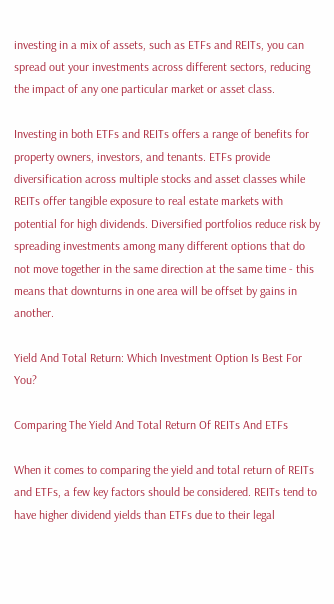investing in a mix of assets, such as ETFs and REITs, you can spread out your investments across different sectors, reducing the impact of any one particular market or asset class.

Investing in both ETFs and REITs offers a range of benefits for property owners, investors, and tenants. ETFs provide diversification across multiple stocks and asset classes while REITs offer tangible exposure to real estate markets with potential for high dividends. Diversified portfolios reduce risk by spreading investments among many different options that do not move together in the same direction at the same time - this means that downturns in one area will be offset by gains in another.

Yield And Total Return: Which Investment Option Is Best For You?

Comparing The Yield And Total Return Of REITs And ETFs

When it comes to comparing the yield and total return of REITs and ETFs, a few key factors should be considered. REITs tend to have higher dividend yields than ETFs due to their legal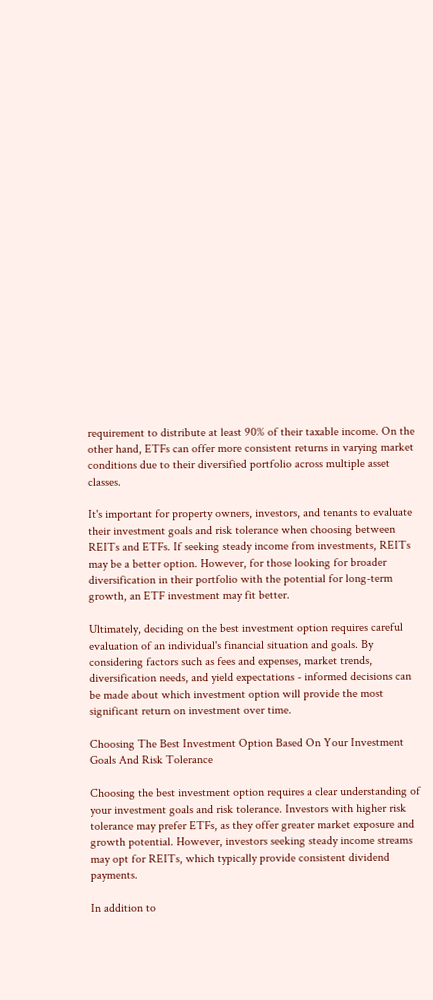requirement to distribute at least 90% of their taxable income. On the other hand, ETFs can offer more consistent returns in varying market conditions due to their diversified portfolio across multiple asset classes.

It's important for property owners, investors, and tenants to evaluate their investment goals and risk tolerance when choosing between REITs and ETFs. If seeking steady income from investments, REITs may be a better option. However, for those looking for broader diversification in their portfolio with the potential for long-term growth, an ETF investment may fit better.

Ultimately, deciding on the best investment option requires careful evaluation of an individual's financial situation and goals. By considering factors such as fees and expenses, market trends, diversification needs, and yield expectations - informed decisions can be made about which investment option will provide the most significant return on investment over time.

Choosing The Best Investment Option Based On Your Investment Goals And Risk Tolerance

Choosing the best investment option requires a clear understanding of your investment goals and risk tolerance. Investors with higher risk tolerance may prefer ETFs, as they offer greater market exposure and growth potential. However, investors seeking steady income streams may opt for REITs, which typically provide consistent dividend payments.

In addition to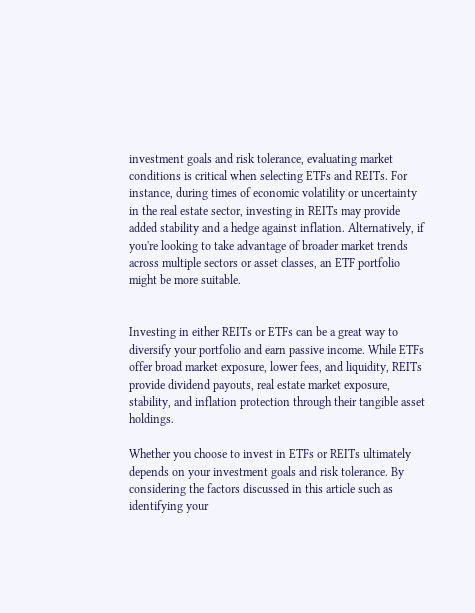investment goals and risk tolerance, evaluating market conditions is critical when selecting ETFs and REITs. For instance, during times of economic volatility or uncertainty in the real estate sector, investing in REITs may provide added stability and a hedge against inflation. Alternatively, if you're looking to take advantage of broader market trends across multiple sectors or asset classes, an ETF portfolio might be more suitable.


Investing in either REITs or ETFs can be a great way to diversify your portfolio and earn passive income. While ETFs offer broad market exposure, lower fees, and liquidity, REITs provide dividend payouts, real estate market exposure, stability, and inflation protection through their tangible asset holdings.

Whether you choose to invest in ETFs or REITs ultimately depends on your investment goals and risk tolerance. By considering the factors discussed in this article such as identifying your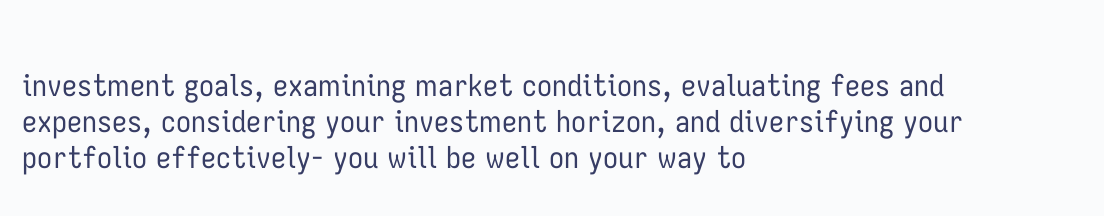investment goals, examining market conditions, evaluating fees and expenses, considering your investment horizon, and diversifying your portfolio effectively- you will be well on your way to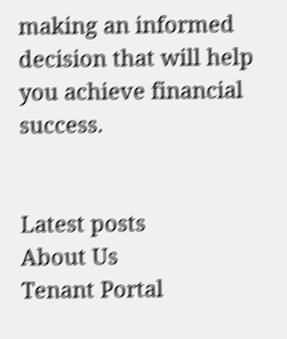making an informed decision that will help you achieve financial success.


Latest posts
About Us
Tenant Portal